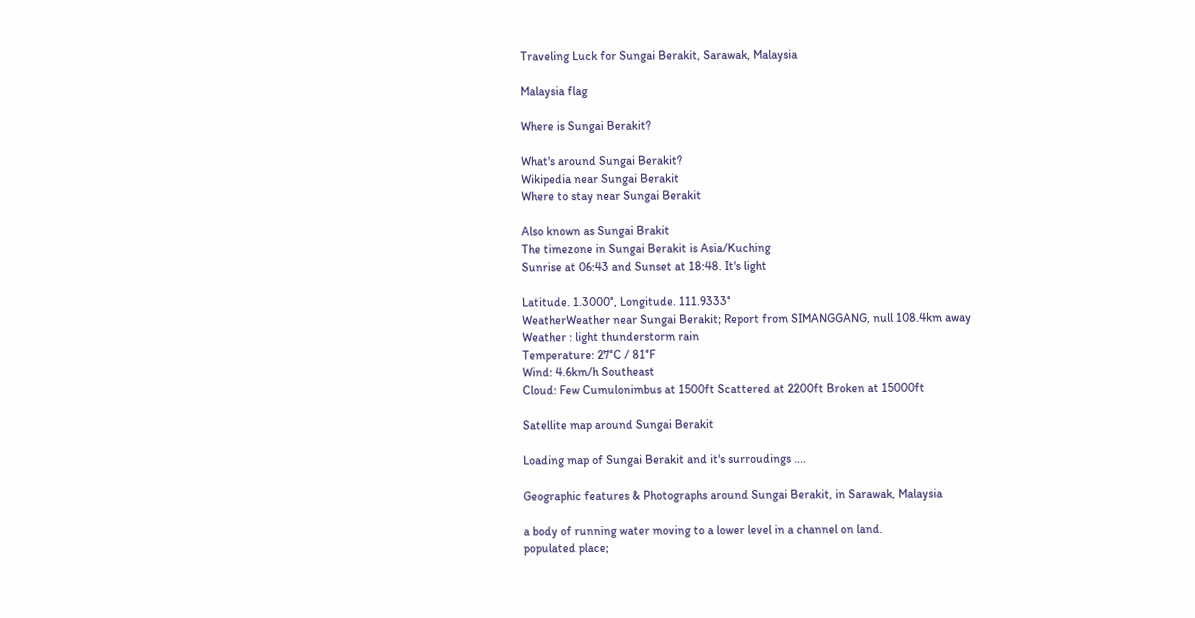Traveling Luck for Sungai Berakit, Sarawak, Malaysia

Malaysia flag

Where is Sungai Berakit?

What's around Sungai Berakit?
Wikipedia near Sungai Berakit
Where to stay near Sungai Berakit

Also known as Sungai Brakit
The timezone in Sungai Berakit is Asia/Kuching
Sunrise at 06:43 and Sunset at 18:48. It's light

Latitude. 1.3000°, Longitude. 111.9333°
WeatherWeather near Sungai Berakit; Report from SIMANGGANG, null 108.4km away
Weather : light thunderstorm rain
Temperature: 27°C / 81°F
Wind: 4.6km/h Southeast
Cloud: Few Cumulonimbus at 1500ft Scattered at 2200ft Broken at 15000ft

Satellite map around Sungai Berakit

Loading map of Sungai Berakit and it's surroudings ....

Geographic features & Photographs around Sungai Berakit, in Sarawak, Malaysia

a body of running water moving to a lower level in a channel on land.
populated place;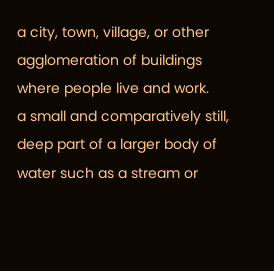a city, town, village, or other agglomeration of buildings where people live and work.
a small and comparatively still, deep part of a larger body of water such as a stream or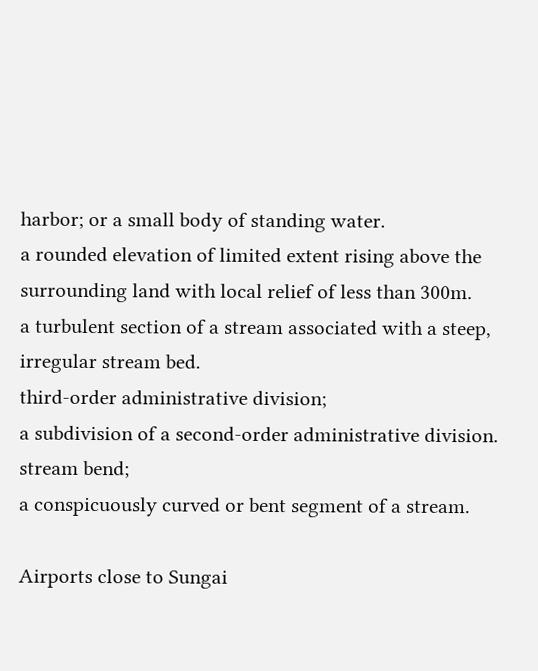harbor; or a small body of standing water.
a rounded elevation of limited extent rising above the surrounding land with local relief of less than 300m.
a turbulent section of a stream associated with a steep, irregular stream bed.
third-order administrative division;
a subdivision of a second-order administrative division.
stream bend;
a conspicuously curved or bent segment of a stream.

Airports close to Sungai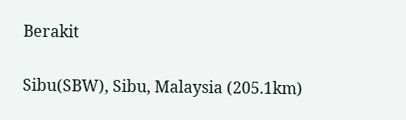Berakit

Sibu(SBW), Sibu, Malaysia (205.1km)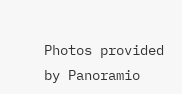Photos provided by Panoramio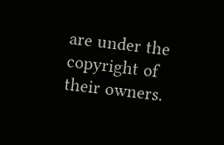are under the copyright of their owners.